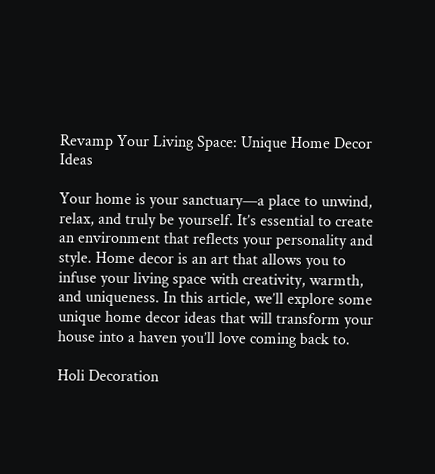Revamp Your Living Space: Unique Home Decor Ideas

Your home is your sanctuary—a place to unwind, relax, and truly be yourself. It’s essential to create an environment that reflects your personality and style. Home decor is an art that allows you to infuse your living space with creativity, warmth, and uniqueness. In this article, we’ll explore some unique home decor ideas that will transform your house into a haven you’ll love coming back to.

Holi Decoration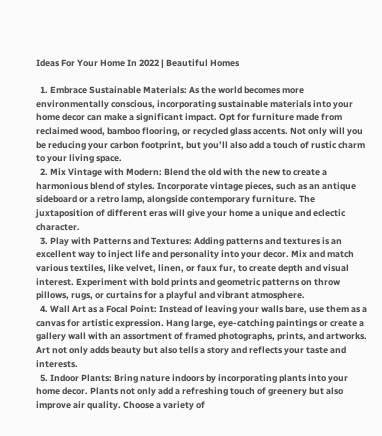Ideas For Your Home In 2022 | Beautiful Homes

  1. Embrace Sustainable Materials: As the world becomes more environmentally conscious, incorporating sustainable materials into your home decor can make a significant impact. Opt for furniture made from reclaimed wood, bamboo flooring, or recycled glass accents. Not only will you be reducing your carbon footprint, but you’ll also add a touch of rustic charm to your living space.
  2. Mix Vintage with Modern: Blend the old with the new to create a harmonious blend of styles. Incorporate vintage pieces, such as an antique sideboard or a retro lamp, alongside contemporary furniture. The juxtaposition of different eras will give your home a unique and eclectic character.
  3. Play with Patterns and Textures: Adding patterns and textures is an excellent way to inject life and personality into your decor. Mix and match various textiles, like velvet, linen, or faux fur, to create depth and visual interest. Experiment with bold prints and geometric patterns on throw pillows, rugs, or curtains for a playful and vibrant atmosphere.
  4. Wall Art as a Focal Point: Instead of leaving your walls bare, use them as a canvas for artistic expression. Hang large, eye-catching paintings or create a gallery wall with an assortment of framed photographs, prints, and artworks. Art not only adds beauty but also tells a story and reflects your taste and interests.
  5. Indoor Plants: Bring nature indoors by incorporating plants into your home decor. Plants not only add a refreshing touch of greenery but also improve air quality. Choose a variety of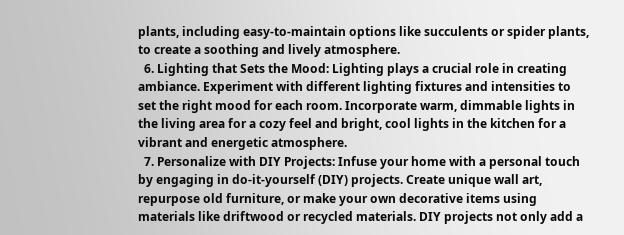plants, including easy-to-maintain options like succulents or spider plants, to create a soothing and lively atmosphere.
  6. Lighting that Sets the Mood: Lighting plays a crucial role in creating ambiance. Experiment with different lighting fixtures and intensities to set the right mood for each room. Incorporate warm, dimmable lights in the living area for a cozy feel and bright, cool lights in the kitchen for a vibrant and energetic atmosphere.
  7. Personalize with DIY Projects: Infuse your home with a personal touch by engaging in do-it-yourself (DIY) projects. Create unique wall art, repurpose old furniture, or make your own decorative items using materials like driftwood or recycled materials. DIY projects not only add a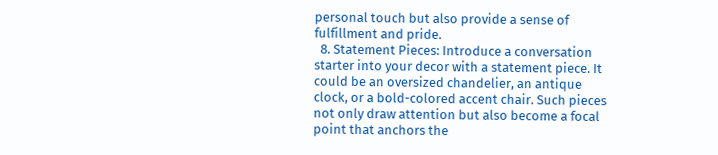personal touch but also provide a sense of fulfillment and pride.
  8. Statement Pieces: Introduce a conversation starter into your decor with a statement piece. It could be an oversized chandelier, an antique clock, or a bold-colored accent chair. Such pieces not only draw attention but also become a focal point that anchors the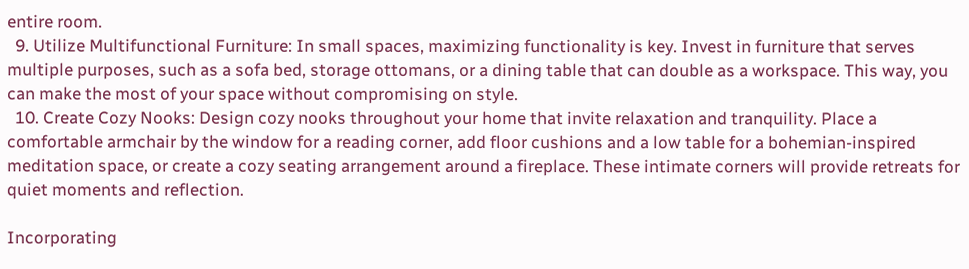entire room.
  9. Utilize Multifunctional Furniture: In small spaces, maximizing functionality is key. Invest in furniture that serves multiple purposes, such as a sofa bed, storage ottomans, or a dining table that can double as a workspace. This way, you can make the most of your space without compromising on style.
  10. Create Cozy Nooks: Design cozy nooks throughout your home that invite relaxation and tranquility. Place a comfortable armchair by the window for a reading corner, add floor cushions and a low table for a bohemian-inspired meditation space, or create a cozy seating arrangement around a fireplace. These intimate corners will provide retreats for quiet moments and reflection.

Incorporating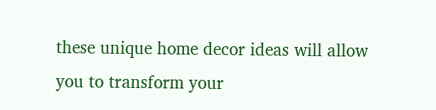these unique home decor ideas will allow you to transform your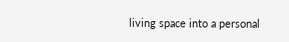living space into a personal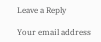Leave a Reply

Your email address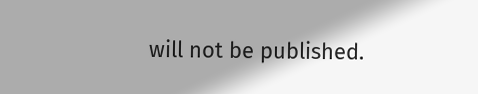will not be published.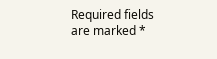Required fields are marked *